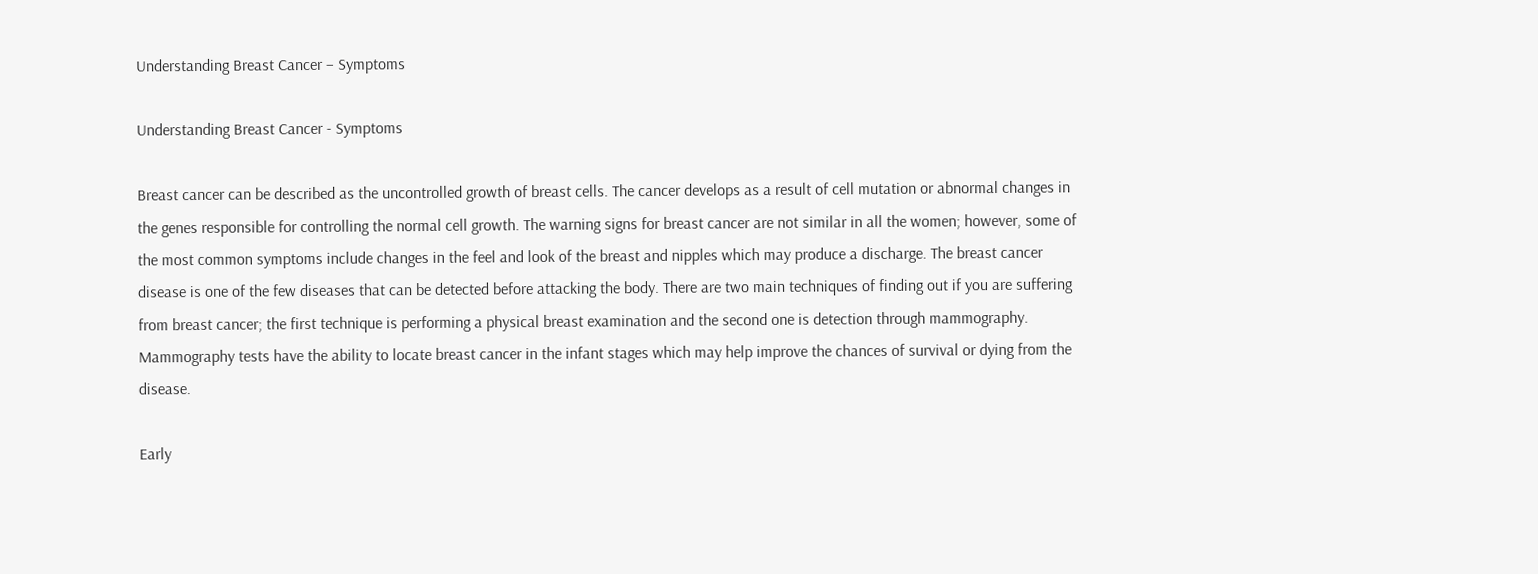Understanding Breast Cancer – Symptoms

Understanding Breast Cancer - Symptoms

Breast cancer can be described as the uncontrolled growth of breast cells. The cancer develops as a result of cell mutation or abnormal changes in the genes responsible for controlling the normal cell growth. The warning signs for breast cancer are not similar in all the women; however, some of the most common symptoms include changes in the feel and look of the breast and nipples which may produce a discharge. The breast cancer disease is one of the few diseases that can be detected before attacking the body. There are two main techniques of finding out if you are suffering from breast cancer; the first technique is performing a physical breast examination and the second one is detection through mammography. Mammography tests have the ability to locate breast cancer in the infant stages which may help improve the chances of survival or dying from the disease.

Early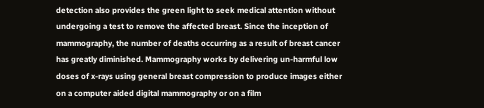detection also provides the green light to seek medical attention without undergoing a test to remove the affected breast. Since the inception of mammography, the number of deaths occurring as a result of breast cancer has greatly diminished. Mammography works by delivering un-harmful low doses of x-rays using general breast compression to produce images either on a computer aided digital mammography or on a film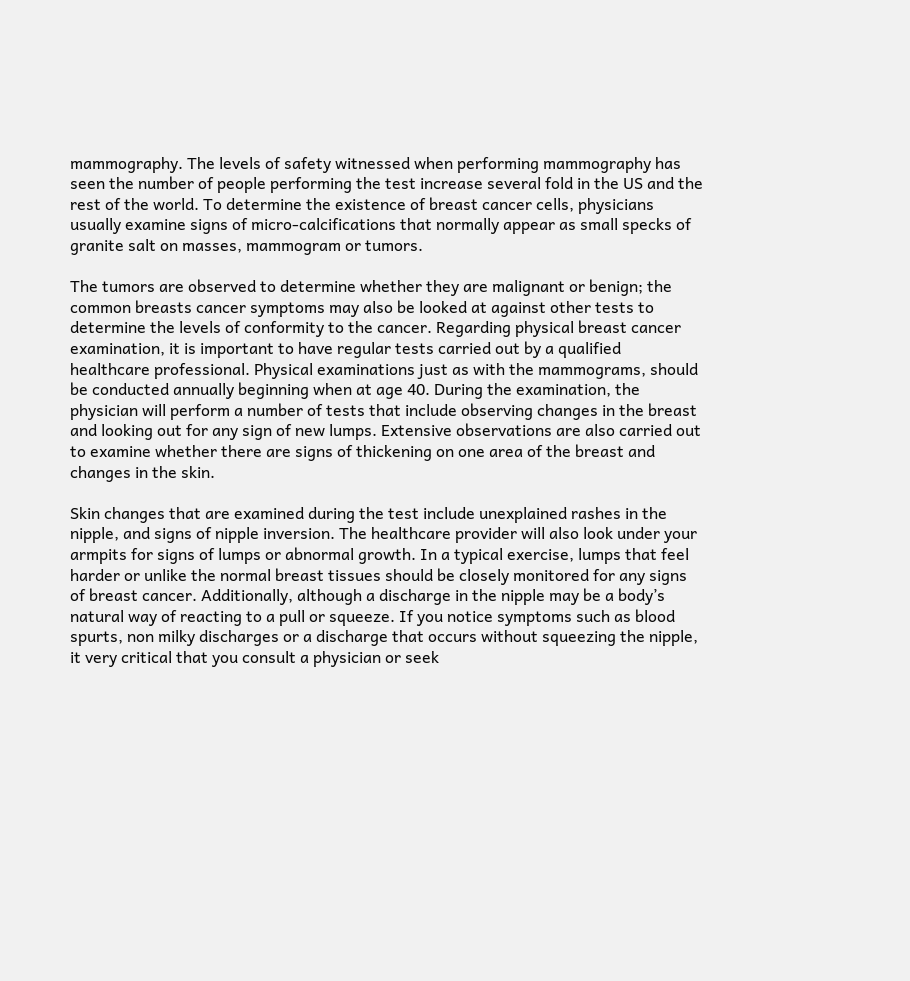mammography. The levels of safety witnessed when performing mammography has seen the number of people performing the test increase several fold in the US and the rest of the world. To determine the existence of breast cancer cells, physicians usually examine signs of micro-calcifications that normally appear as small specks of granite salt on masses, mammogram or tumors.

The tumors are observed to determine whether they are malignant or benign; the common breasts cancer symptoms may also be looked at against other tests to determine the levels of conformity to the cancer. Regarding physical breast cancer examination, it is important to have regular tests carried out by a qualified healthcare professional. Physical examinations just as with the mammograms, should be conducted annually beginning when at age 40. During the examination, the physician will perform a number of tests that include observing changes in the breast and looking out for any sign of new lumps. Extensive observations are also carried out to examine whether there are signs of thickening on one area of the breast and changes in the skin.

Skin changes that are examined during the test include unexplained rashes in the nipple, and signs of nipple inversion. The healthcare provider will also look under your armpits for signs of lumps or abnormal growth. In a typical exercise, lumps that feel harder or unlike the normal breast tissues should be closely monitored for any signs of breast cancer. Additionally, although a discharge in the nipple may be a body’s natural way of reacting to a pull or squeeze. If you notice symptoms such as blood spurts, non milky discharges or a discharge that occurs without squeezing the nipple, it very critical that you consult a physician or seek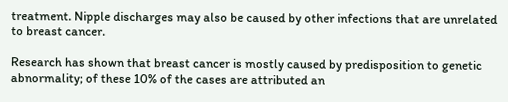treatment. Nipple discharges may also be caused by other infections that are unrelated to breast cancer.

Research has shown that breast cancer is mostly caused by predisposition to genetic abnormality; of these 10% of the cases are attributed an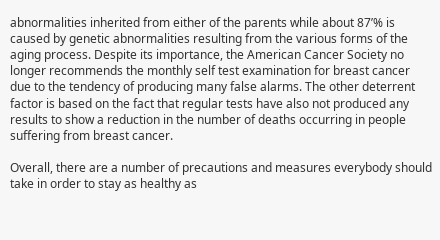abnormalities inherited from either of the parents while about 87’% is caused by genetic abnormalities resulting from the various forms of the aging process. Despite its importance, the American Cancer Society no longer recommends the monthly self test examination for breast cancer due to the tendency of producing many false alarms. The other deterrent factor is based on the fact that regular tests have also not produced any results to show a reduction in the number of deaths occurring in people suffering from breast cancer.

Overall, there are a number of precautions and measures everybody should take in order to stay as healthy as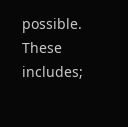possible. These includes;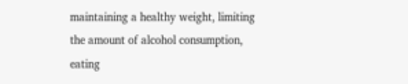maintaining a healthy weight, limiting the amount of alcohol consumption, eating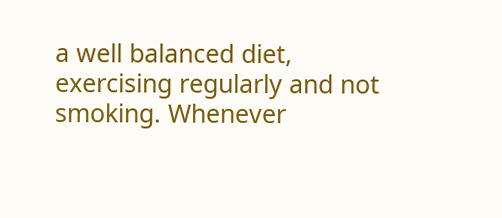a well balanced diet, exercising regularly and not smoking. Whenever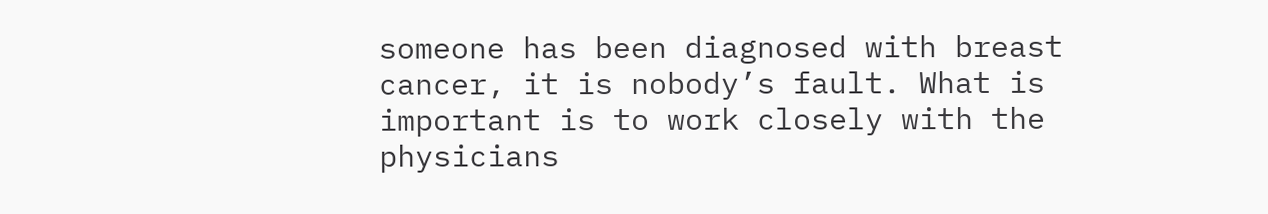someone has been diagnosed with breast cancer, it is nobody’s fault. What is important is to work closely with the physicians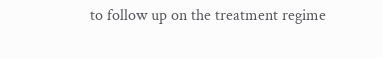to follow up on the treatment regime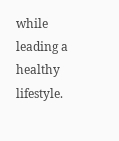while leading a healthy lifestyle.